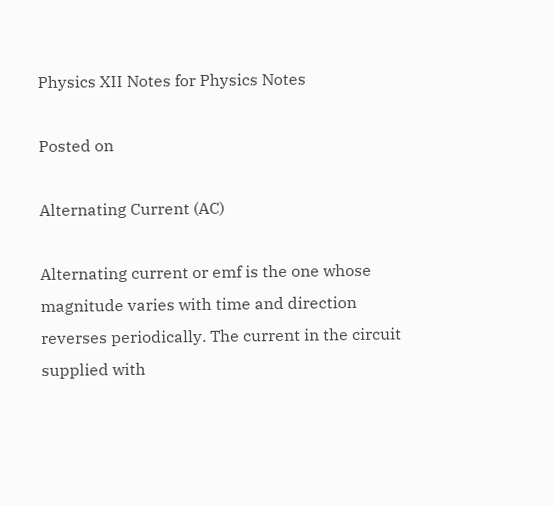Physics XII Notes for Physics Notes

Posted on

Alternating Current (AC)

Alternating current or emf is the one whose magnitude varies with time and direction reverses periodically. The current in the circuit supplied with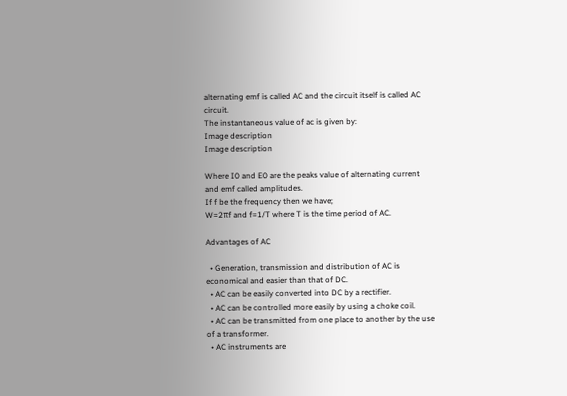alternating emf is called AC and the circuit itself is called AC circuit.
The instantaneous value of ac is given by:
Image description
Image description

Where I0 and E0 are the peaks value of alternating current and emf called amplitudes.
If f be the frequency then we have;
W=2πf and f=1/T where T is the time period of AC.

Advantages of AC

  • Generation, transmission and distribution of AC is economical and easier than that of DC.
  • AC can be easily converted into DC by a rectifier.
  • AC can be controlled more easily by using a choke coil.
  • AC can be transmitted from one place to another by the use of a transformer.
  • AC instruments are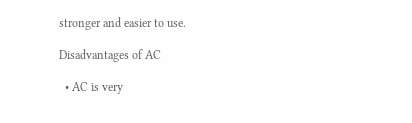stronger and easier to use.

Disadvantages of AC

  • AC is very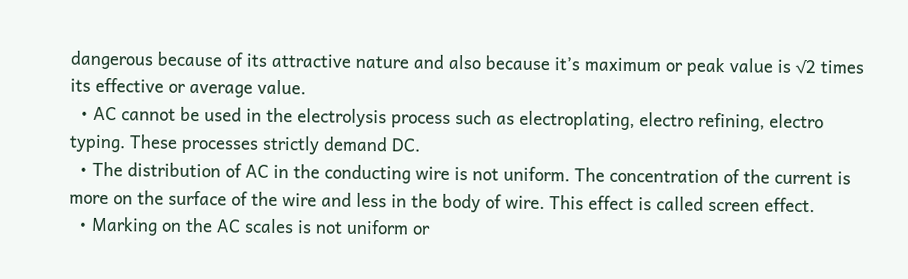dangerous because of its attractive nature and also because it’s maximum or peak value is √2 times its effective or average value.
  • AC cannot be used in the electrolysis process such as electroplating, electro refining, electro typing. These processes strictly demand DC.
  • The distribution of AC in the conducting wire is not uniform. The concentration of the current is more on the surface of the wire and less in the body of wire. This effect is called screen effect.
  • Marking on the AC scales is not uniform or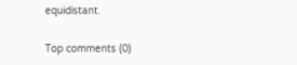equidistant.

Top comments (0)